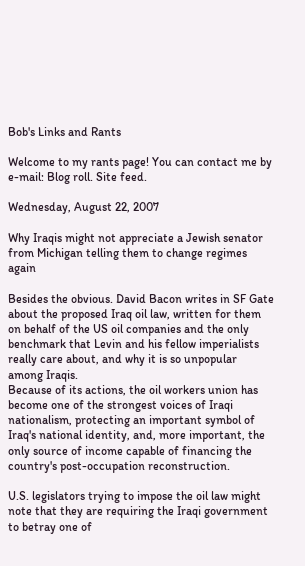Bob's Links and Rants

Welcome to my rants page! You can contact me by e-mail: Blog roll. Site feed.

Wednesday, August 22, 2007

Why Iraqis might not appreciate a Jewish senator from Michigan telling them to change regimes again

Besides the obvious. David Bacon writes in SF Gate about the proposed Iraq oil law, written for them on behalf of the US oil companies and the only benchmark that Levin and his fellow imperialists really care about, and why it is so unpopular among Iraqis.
Because of its actions, the oil workers union has become one of the strongest voices of Iraqi nationalism, protecting an important symbol of Iraq's national identity, and, more important, the only source of income capable of financing the country's post-occupation reconstruction.

U.S. legislators trying to impose the oil law might note that they are requiring the Iraqi government to betray one of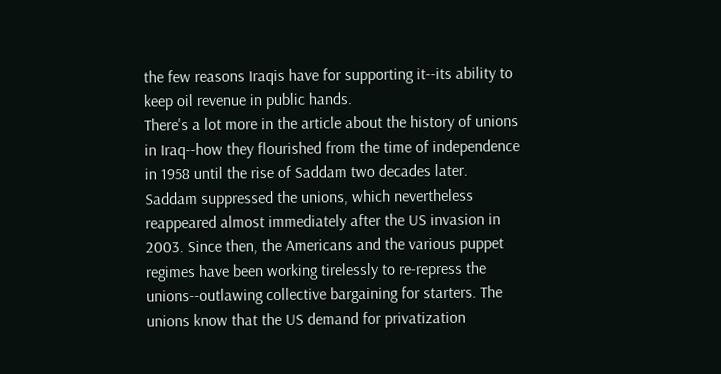the few reasons Iraqis have for supporting it--its ability to keep oil revenue in public hands.
There's a lot more in the article about the history of unions in Iraq--how they flourished from the time of independence in 1958 until the rise of Saddam two decades later. Saddam suppressed the unions, which nevertheless reappeared almost immediately after the US invasion in 2003. Since then, the Americans and the various puppet regimes have been working tirelessly to re-repress the unions--outlawing collective bargaining for starters. The unions know that the US demand for privatization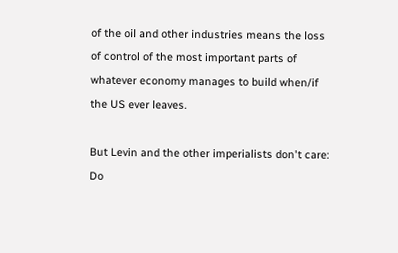of the oil and other industries means the loss of control of the most important parts of whatever economy manages to build when/if the US ever leaves.

But Levin and the other imperialists don't care: Do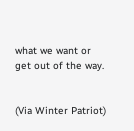what we want or get out of the way.


(Via Winter Patriot)